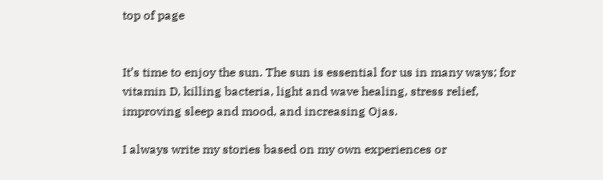top of page


It’s time to enjoy the sun. The sun is essential for us in many ways; for vitamin D, killing bacteria, light and wave healing, stress relief, improving sleep and mood, and increasing Ojas.

I always write my stories based on my own experiences or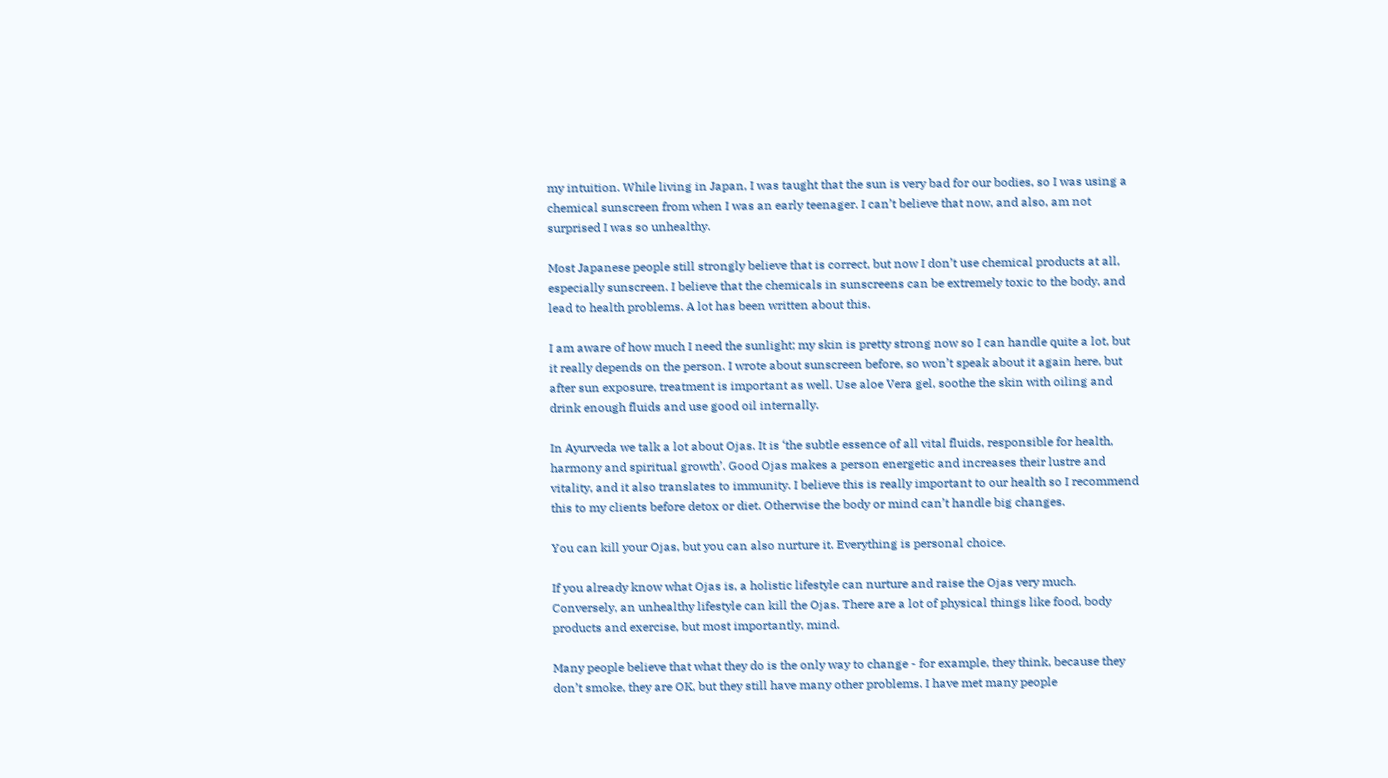my intuition. While living in Japan, I was taught that the sun is very bad for our bodies, so I was using a chemical sunscreen from when I was an early teenager. I can’t believe that now, and also, am not surprised I was so unhealthy.

Most Japanese people still strongly believe that is correct, but now I don’t use chemical products at all, especially sunscreen. I believe that the chemicals in sunscreens can be extremely toxic to the body, and lead to health problems. A lot has been written about this.

I am aware of how much I need the sunlight; my skin is pretty strong now so I can handle quite a lot, but it really depends on the person. I wrote about sunscreen before, so won’t speak about it again here, but after sun exposure, treatment is important as well. Use aloe Vera gel, soothe the skin with oiling and drink enough fluids and use good oil internally.

In Ayurveda we talk a lot about Ojas. It is ‘the subtle essence of all vital fluids, responsible for health, harmony and spiritual growth’. Good Ojas makes a person energetic and increases their lustre and vitality, and it also translates to immunity. I believe this is really important to our health so I recommend this to my clients before detox or diet. Otherwise the body or mind can’t handle big changes.

You can kill your Ojas, but you can also nurture it. Everything is personal choice.

If you already know what Ojas is, a holistic lifestyle can nurture and raise the Ojas very much. Conversely, an unhealthy lifestyle can kill the Ojas. There are a lot of physical things like food, body products and exercise, but most importantly, mind.

Many people believe that what they do is the only way to change - for example, they think, because they don’t smoke, they are OK, but they still have many other problems. I have met many people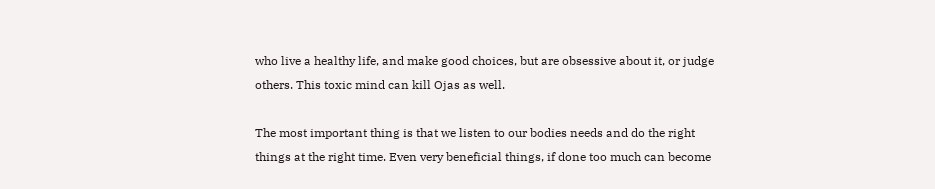who live a healthy life, and make good choices, but are obsessive about it, or judge others. This toxic mind can kill Ojas as well.

The most important thing is that we listen to our bodies needs and do the right things at the right time. Even very beneficial things, if done too much can become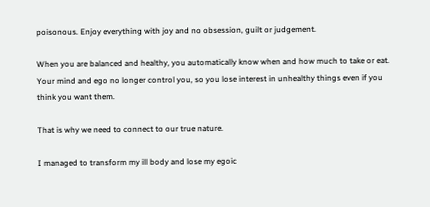poisonous. Enjoy everything with joy and no obsession, guilt or judgement.

When you are balanced and healthy, you automatically know when and how much to take or eat. Your mind and ego no longer control you, so you lose interest in unhealthy things even if you think you want them.

That is why we need to connect to our true nature.

I managed to transform my ill body and lose my egoic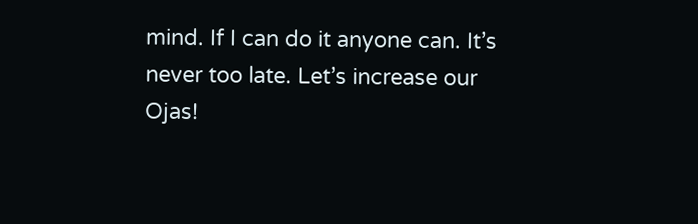mind. If I can do it anyone can. It’s never too late. Let’s increase our Ojas!